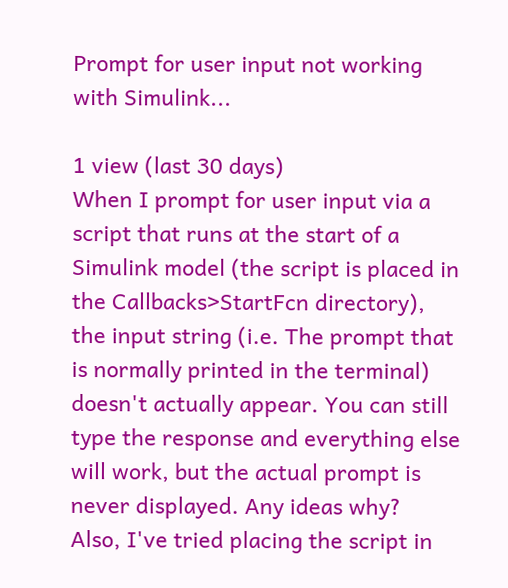Prompt for user input not working with Simulink...

1 view (last 30 days)
When I prompt for user input via a script that runs at the start of a Simulink model (the script is placed in the Callbacks>StartFcn directory), the input string (i.e. The prompt that is normally printed in the terminal) doesn't actually appear. You can still type the response and everything else will work, but the actual prompt is never displayed. Any ideas why?
Also, I've tried placing the script in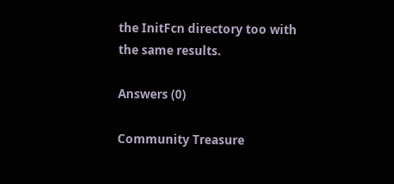the InitFcn directory too with the same results.

Answers (0)

Community Treasure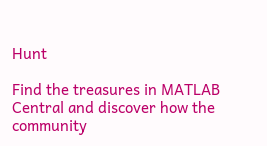Hunt

Find the treasures in MATLAB Central and discover how the community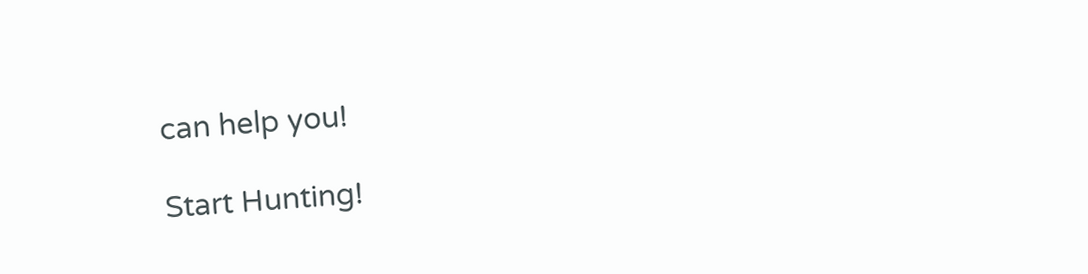can help you!

Start Hunting!